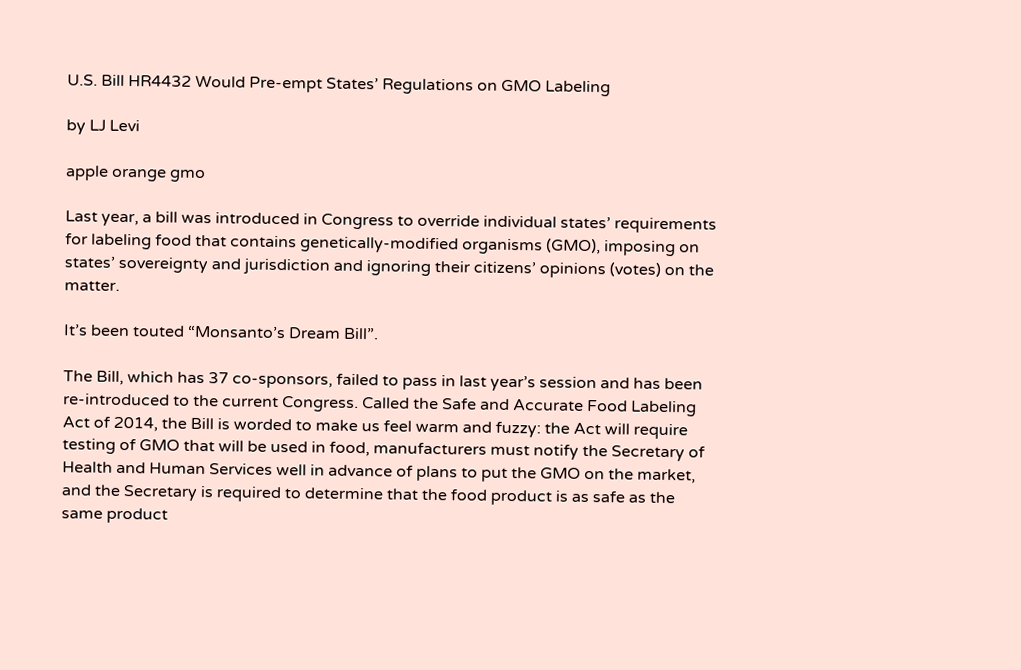U.S. Bill HR4432 Would Pre-empt States’ Regulations on GMO Labeling

by LJ Levi

apple orange gmo

Last year, a bill was introduced in Congress to override individual states’ requirements for labeling food that contains genetically-modified organisms (GMO), imposing on states’ sovereignty and jurisdiction and ignoring their citizens’ opinions (votes) on the matter.

It’s been touted “Monsanto’s Dream Bill”.

The Bill, which has 37 co-sponsors, failed to pass in last year’s session and has been re-introduced to the current Congress. Called the Safe and Accurate Food Labeling Act of 2014, the Bill is worded to make us feel warm and fuzzy: the Act will require testing of GMO that will be used in food, manufacturers must notify the Secretary of Health and Human Services well in advance of plans to put the GMO on the market, and the Secretary is required to determine that the food product is as safe as the same product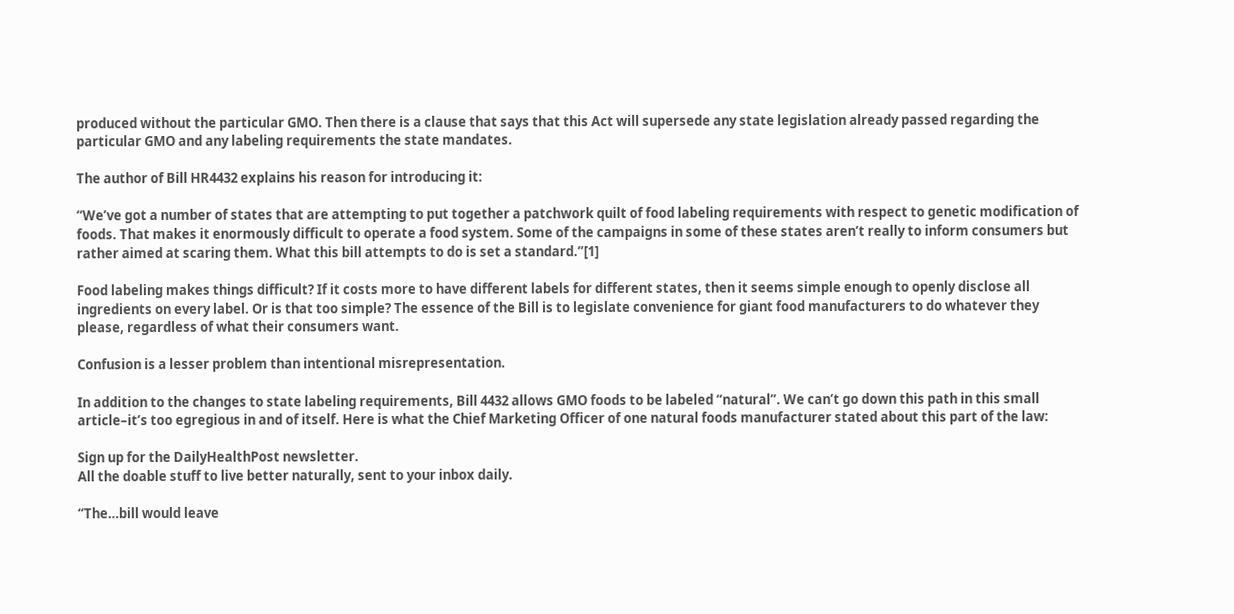produced without the particular GMO. Then there is a clause that says that this Act will supersede any state legislation already passed regarding the particular GMO and any labeling requirements the state mandates.

The author of Bill HR4432 explains his reason for introducing it:

“We’ve got a number of states that are attempting to put together a patchwork quilt of food labeling requirements with respect to genetic modification of foods. That makes it enormously difficult to operate a food system. Some of the campaigns in some of these states aren’t really to inform consumers but rather aimed at scaring them. What this bill attempts to do is set a standard.”[1]

Food labeling makes things difficult? If it costs more to have different labels for different states, then it seems simple enough to openly disclose all ingredients on every label. Or is that too simple? The essence of the Bill is to legislate convenience for giant food manufacturers to do whatever they please, regardless of what their consumers want.

Confusion is a lesser problem than intentional misrepresentation.

In addition to the changes to state labeling requirements, Bill 4432 allows GMO foods to be labeled “natural”. We can’t go down this path in this small article–it’s too egregious in and of itself. Here is what the Chief Marketing Officer of one natural foods manufacturer stated about this part of the law:

Sign up for the DailyHealthPost newsletter.
All the doable stuff to live better naturally, sent to your inbox daily.

“The…bill would leave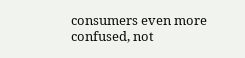consumers even more confused, not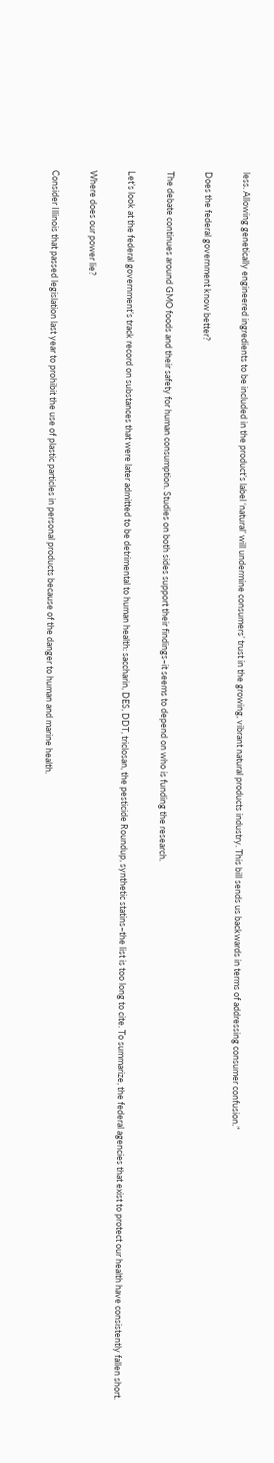less. Allowing genetically engineered ingredients to be included in the product’s label ‘natural’ will undermine consumers’ trust in the growing, vibrant natural products industry. This bill sends us backwards in terms of addressing consumer confusion.”

Does the federal government know better?

The debate continues around GMO foods and their safety for human consumption. Studies on both sides support their findings–it seems to depend on who is funding the research.

Let’s look at the federal government’s track record on substances that were later admitted to be detrimental to human health: saccharin, DES, DDT, triclosan, the pesticide Roundup, synthetic statins–the list is too long to cite. To summarize, the federal agencies that exist to protect our health have consistently fallen short.

Where does our power lie?

Consider Illinois that passed legislation last year to prohibit the use of plastic particles in personal products because of the danger to human and marine health.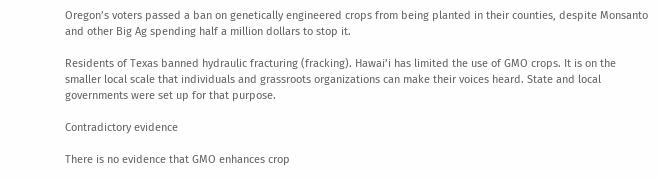Oregon’s voters passed a ban on genetically engineered crops from being planted in their counties, despite Monsanto and other Big Ag spending half a million dollars to stop it.

Residents of Texas banned hydraulic fracturing (fracking). Hawai’i has limited the use of GMO crops. It is on the smaller local scale that individuals and grassroots organizations can make their voices heard. State and local governments were set up for that purpose.

Contradictory evidence

There is no evidence that GMO enhances crop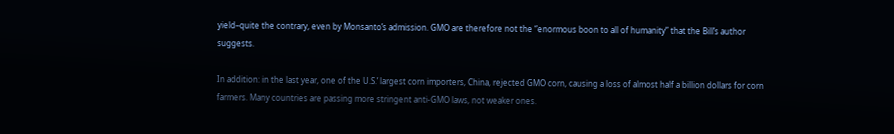yield–quite the contrary, even by Monsanto’s admission. GMO are therefore not the “enormous boon to all of humanity” that the Bill’s author suggests.

In addition: in the last year, one of the U.S.’ largest corn importers, China, rejected GMO corn, causing a loss of almost half a billion dollars for corn farmers. Many countries are passing more stringent anti-GMO laws, not weaker ones.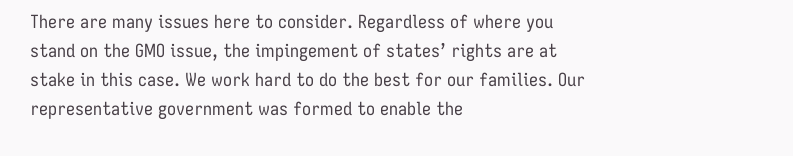There are many issues here to consider. Regardless of where you stand on the GMO issue, the impingement of states’ rights are at stake in this case. We work hard to do the best for our families. Our representative government was formed to enable the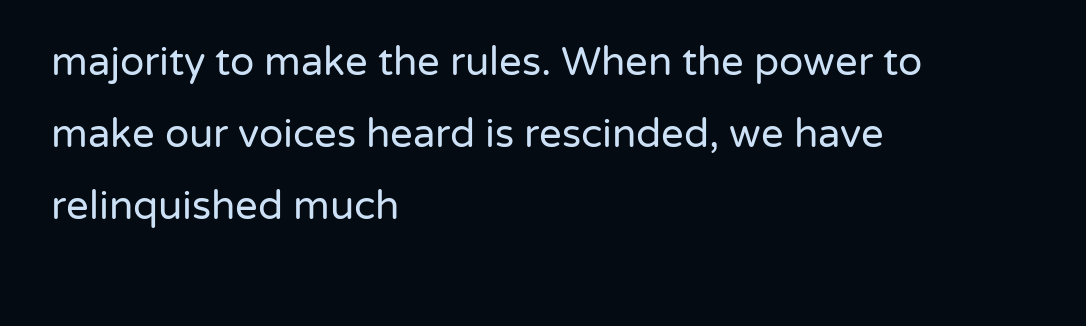majority to make the rules. When the power to make our voices heard is rescinded, we have relinquished much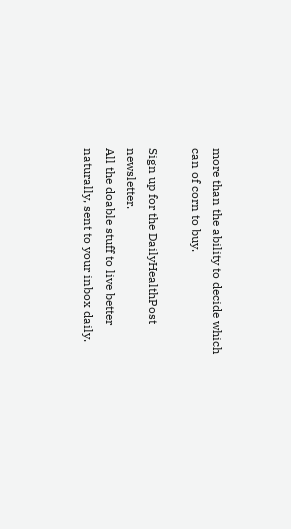more than the ability to decide which can of corn to buy.

Sign up for the DailyHealthPost newsletter.
All the doable stuff to live better naturally, sent to your inbox daily.